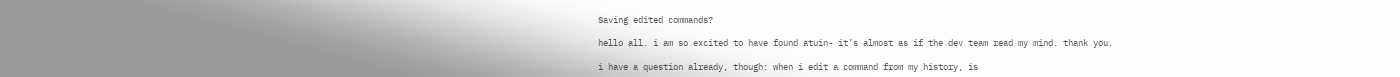Saving edited commands?

hello all. i am so excited to have found atuin- it’s almost as if the dev team read my mind. thank you.

i have a question already, though: when i edit a command from my history, is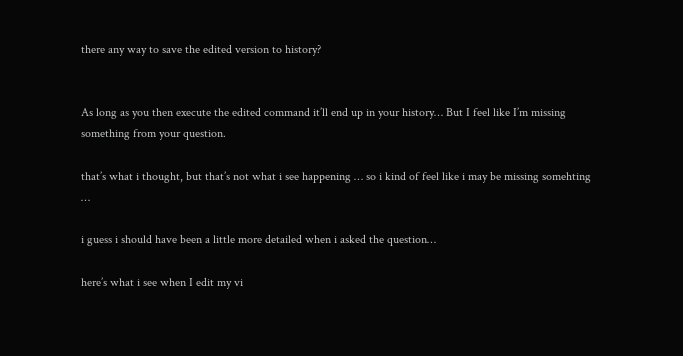there any way to save the edited version to history?


As long as you then execute the edited command it’ll end up in your history… But I feel like I’m missing something from your question.

that’s what i thought, but that’s not what i see happening … so i kind of feel like i may be missing somehting …

i guess i should have been a little more detailed when i asked the question…

here’s what i see when I edit my vi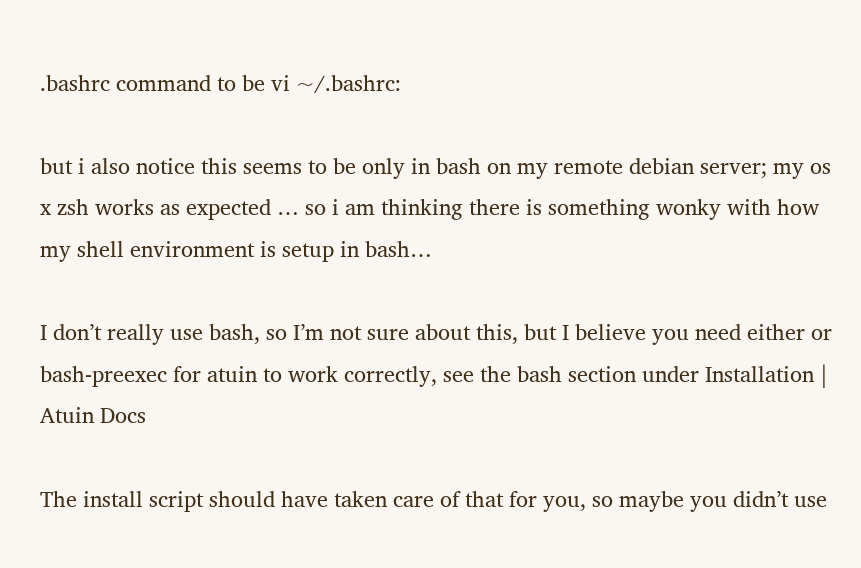.bashrc command to be vi ~/.bashrc:

but i also notice this seems to be only in bash on my remote debian server; my os x zsh works as expected … so i am thinking there is something wonky with how my shell environment is setup in bash…

I don’t really use bash, so I’m not sure about this, but I believe you need either or bash-preexec for atuin to work correctly, see the bash section under Installation | Atuin Docs

The install script should have taken care of that for you, so maybe you didn’t use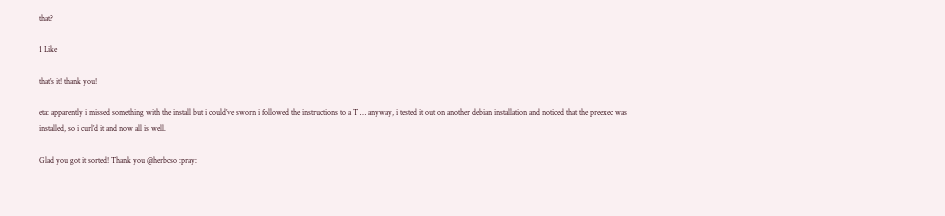that?

1 Like

that’s it! thank you!

eta: apparently i missed something with the install but i could’ve sworn i followed the instructions to a T … anyway, i tested it out on another debian installation and noticed that the preexec was installed, so i curl’d it and now all is well.

Glad you got it sorted! Thank you @herbcso :pray: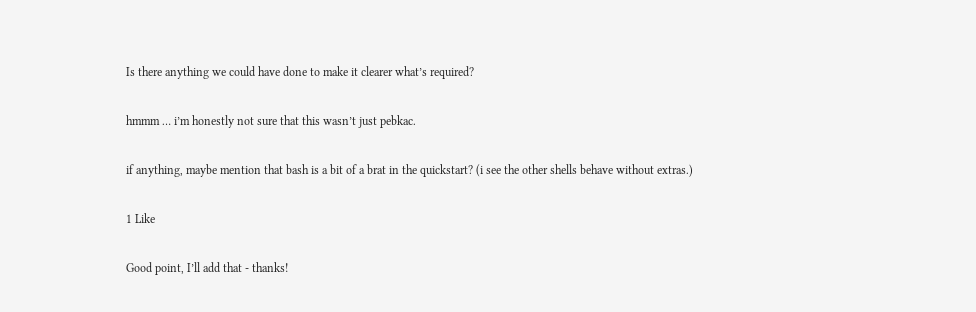Is there anything we could have done to make it clearer what’s required?

hmmm … i’m honestly not sure that this wasn’t just pebkac.

if anything, maybe mention that bash is a bit of a brat in the quickstart? (i see the other shells behave without extras.)

1 Like

Good point, I’ll add that - thanks!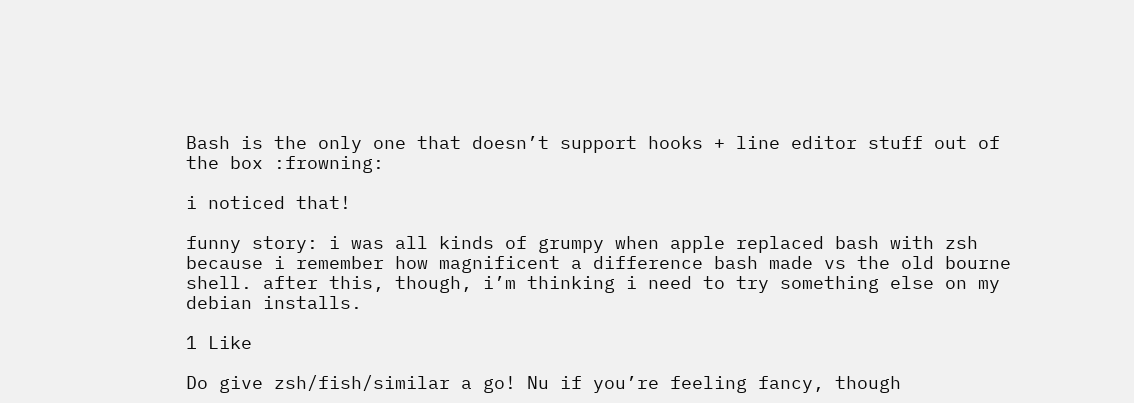Bash is the only one that doesn’t support hooks + line editor stuff out of the box :frowning:

i noticed that!

funny story: i was all kinds of grumpy when apple replaced bash with zsh because i remember how magnificent a difference bash made vs the old bourne shell. after this, though, i’m thinking i need to try something else on my debian installs.

1 Like

Do give zsh/fish/similar a go! Nu if you’re feeling fancy, though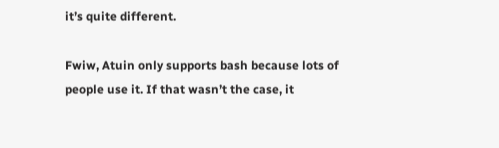it’s quite different.

Fwiw, Atuin only supports bash because lots of people use it. If that wasn’t the case, it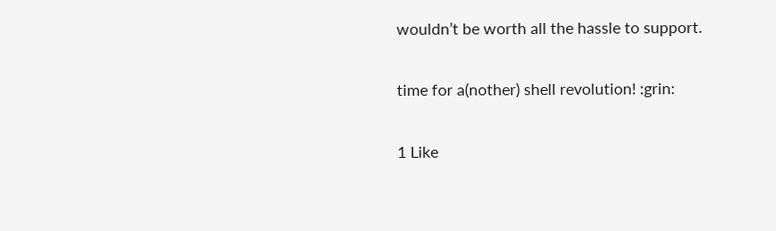wouldn’t be worth all the hassle to support.

time for a(nother) shell revolution! :grin:

1 Like